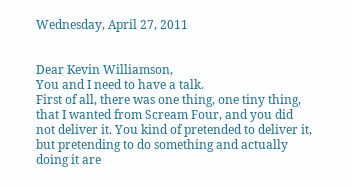Wednesday, April 27, 2011


Dear Kevin Williamson,
You and I need to have a talk.
First of all, there was one thing, one tiny thing, that I wanted from Scream Four, and you did not deliver it. You kind of pretended to deliver it, but pretending to do something and actually doing it are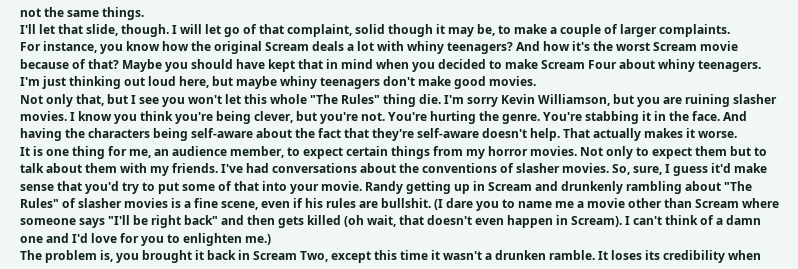not the same things.
I'll let that slide, though. I will let go of that complaint, solid though it may be, to make a couple of larger complaints.
For instance, you know how the original Scream deals a lot with whiny teenagers? And how it's the worst Scream movie because of that? Maybe you should have kept that in mind when you decided to make Scream Four about whiny teenagers. I'm just thinking out loud here, but maybe whiny teenagers don't make good movies.
Not only that, but I see you won't let this whole "The Rules" thing die. I'm sorry Kevin Williamson, but you are ruining slasher movies. I know you think you're being clever, but you're not. You're hurting the genre. You're stabbing it in the face. And having the characters being self-aware about the fact that they're self-aware doesn't help. That actually makes it worse.
It is one thing for me, an audience member, to expect certain things from my horror movies. Not only to expect them but to talk about them with my friends. I've had conversations about the conventions of slasher movies. So, sure, I guess it'd make sense that you'd try to put some of that into your movie. Randy getting up in Scream and drunkenly rambling about "The Rules" of slasher movies is a fine scene, even if his rules are bullshit. (I dare you to name me a movie other than Scream where someone says "I'll be right back" and then gets killed (oh wait, that doesn't even happen in Scream). I can't think of a damn one and I'd love for you to enlighten me.)
The problem is, you brought it back in Scream Two, except this time it wasn't a drunken ramble. It loses its credibility when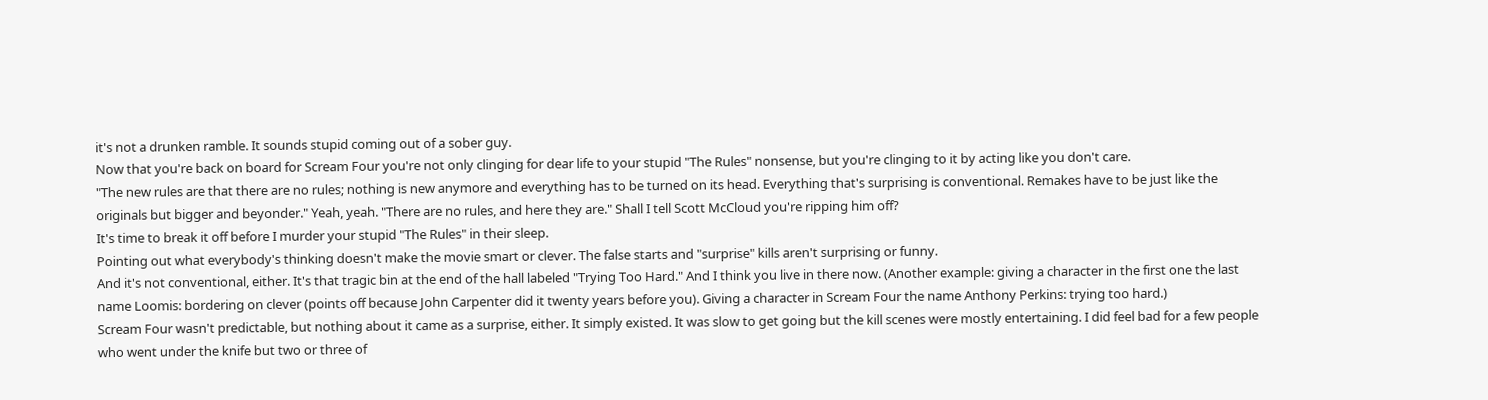it's not a drunken ramble. It sounds stupid coming out of a sober guy.
Now that you're back on board for Scream Four you're not only clinging for dear life to your stupid "The Rules" nonsense, but you're clinging to it by acting like you don't care.
"The new rules are that there are no rules; nothing is new anymore and everything has to be turned on its head. Everything that's surprising is conventional. Remakes have to be just like the originals but bigger and beyonder." Yeah, yeah. "There are no rules, and here they are." Shall I tell Scott McCloud you're ripping him off?
It's time to break it off before I murder your stupid "The Rules" in their sleep.
Pointing out what everybody's thinking doesn't make the movie smart or clever. The false starts and "surprise" kills aren't surprising or funny.
And it's not conventional, either. It's that tragic bin at the end of the hall labeled "Trying Too Hard." And I think you live in there now. (Another example: giving a character in the first one the last name Loomis: bordering on clever (points off because John Carpenter did it twenty years before you). Giving a character in Scream Four the name Anthony Perkins: trying too hard.)
Scream Four wasn't predictable, but nothing about it came as a surprise, either. It simply existed. It was slow to get going but the kill scenes were mostly entertaining. I did feel bad for a few people who went under the knife but two or three of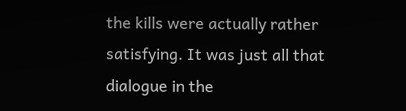the kills were actually rather satisfying. It was just all that dialogue in the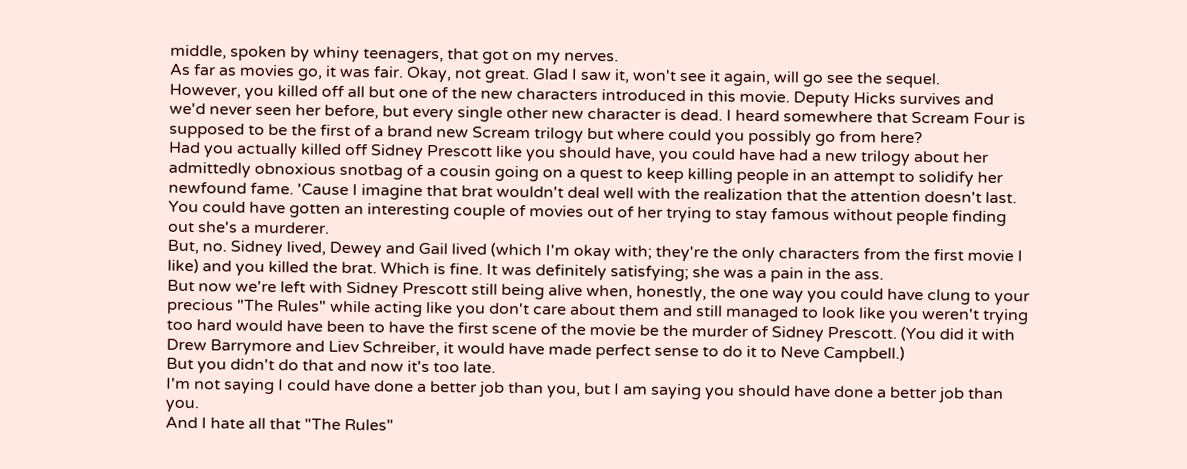middle, spoken by whiny teenagers, that got on my nerves.
As far as movies go, it was fair. Okay, not great. Glad I saw it, won't see it again, will go see the sequel.
However, you killed off all but one of the new characters introduced in this movie. Deputy Hicks survives and we'd never seen her before, but every single other new character is dead. I heard somewhere that Scream Four is supposed to be the first of a brand new Scream trilogy but where could you possibly go from here?
Had you actually killed off Sidney Prescott like you should have, you could have had a new trilogy about her admittedly obnoxious snotbag of a cousin going on a quest to keep killing people in an attempt to solidify her newfound fame. 'Cause I imagine that brat wouldn't deal well with the realization that the attention doesn't last. You could have gotten an interesting couple of movies out of her trying to stay famous without people finding out she's a murderer.
But, no. Sidney lived, Dewey and Gail lived (which I'm okay with; they're the only characters from the first movie I like) and you killed the brat. Which is fine. It was definitely satisfying; she was a pain in the ass.
But now we're left with Sidney Prescott still being alive when, honestly, the one way you could have clung to your precious "The Rules" while acting like you don't care about them and still managed to look like you weren't trying too hard would have been to have the first scene of the movie be the murder of Sidney Prescott. (You did it with Drew Barrymore and Liev Schreiber, it would have made perfect sense to do it to Neve Campbell.)
But you didn't do that and now it's too late.
I'm not saying I could have done a better job than you, but I am saying you should have done a better job than you.
And I hate all that "The Rules"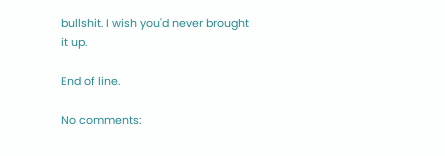bullshit. I wish you'd never brought it up.

End of line.

No comments: